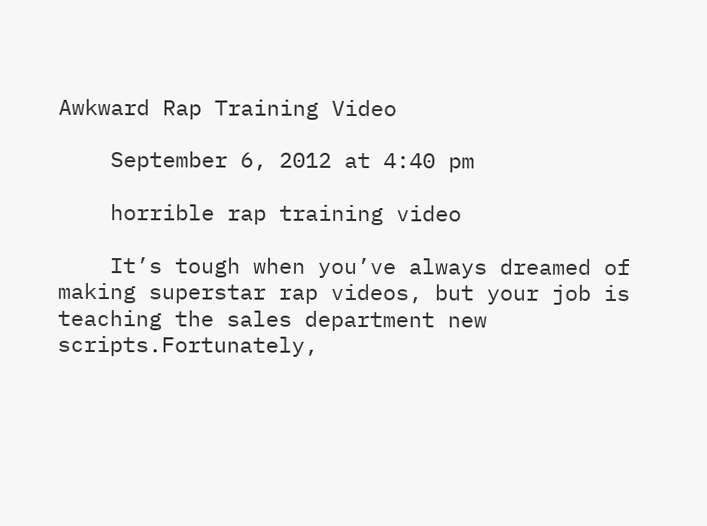Awkward Rap Training Video

    September 6, 2012 at 4:40 pm

    horrible rap training video

    It’s tough when you’ve always dreamed of making superstar rap videos, but your job is teaching the sales department new scripts.Fortunately,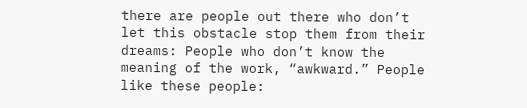there are people out there who don’t let this obstacle stop them from their dreams: People who don’t know the meaning of the work, “awkward.” People like these people: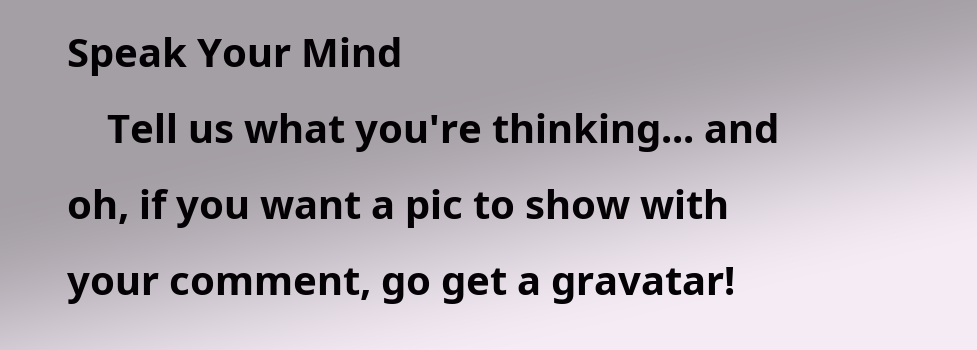Speak Your Mind
    Tell us what you're thinking... and oh, if you want a pic to show with your comment, go get a gravatar!